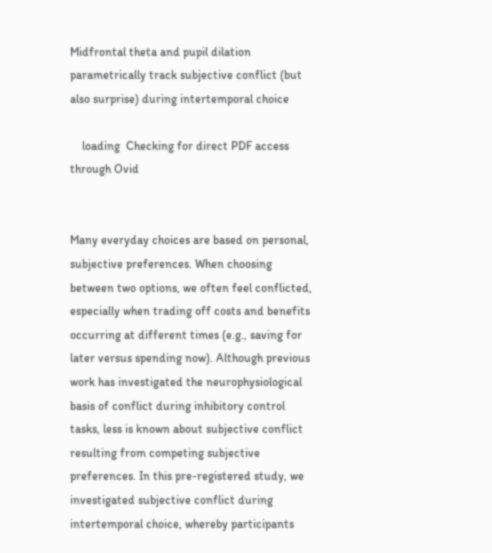Midfrontal theta and pupil dilation parametrically track subjective conflict (but also surprise) during intertemporal choice

    loading  Checking for direct PDF access through Ovid


Many everyday choices are based on personal, subjective preferences. When choosing between two options, we often feel conflicted, especially when trading off costs and benefits occurring at different times (e.g., saving for later versus spending now). Although previous work has investigated the neurophysiological basis of conflict during inhibitory control tasks, less is known about subjective conflict resulting from competing subjective preferences. In this pre-registered study, we investigated subjective conflict during intertemporal choice, whereby participants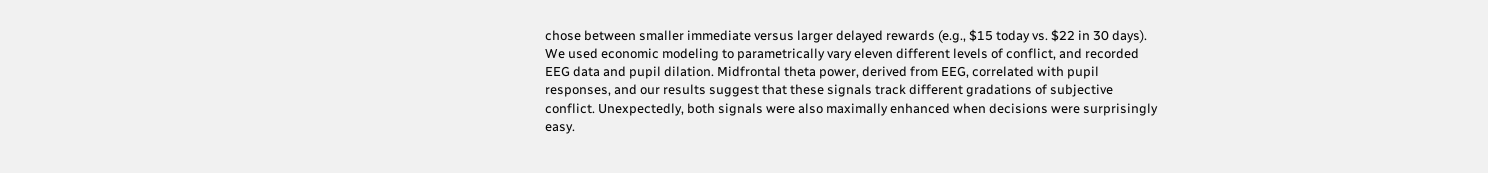chose between smaller immediate versus larger delayed rewards (e.g., $15 today vs. $22 in 30 days). We used economic modeling to parametrically vary eleven different levels of conflict, and recorded EEG data and pupil dilation. Midfrontal theta power, derived from EEG, correlated with pupil responses, and our results suggest that these signals track different gradations of subjective conflict. Unexpectedly, both signals were also maximally enhanced when decisions were surprisingly easy.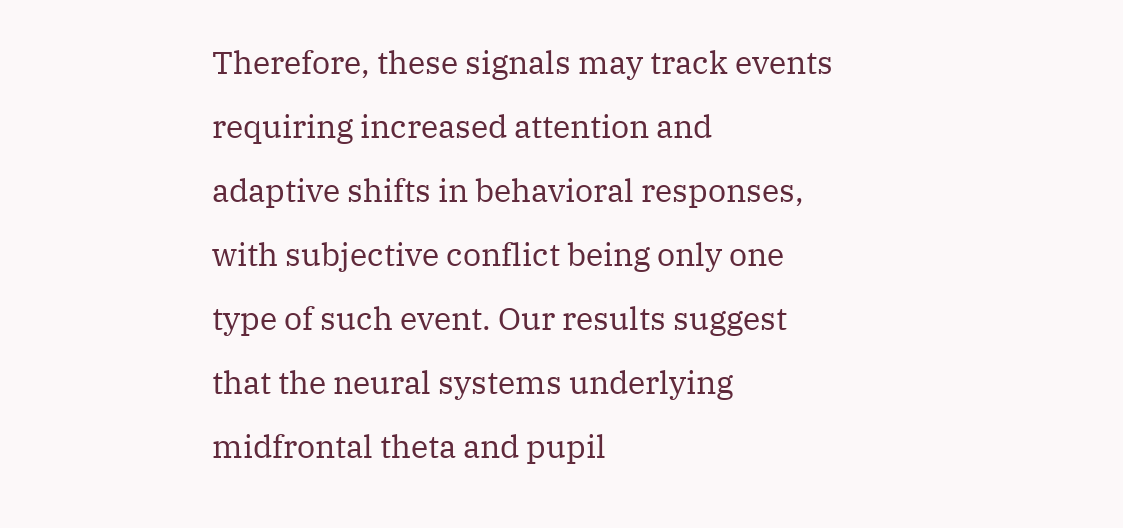Therefore, these signals may track events requiring increased attention and adaptive shifts in behavioral responses, with subjective conflict being only one type of such event. Our results suggest that the neural systems underlying midfrontal theta and pupil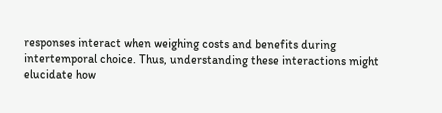responses interact when weighing costs and benefits during intertemporal choice. Thus, understanding these interactions might elucidate how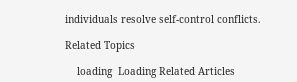individuals resolve self-control conflicts.

Related Topics

    loading  Loading Related Articles